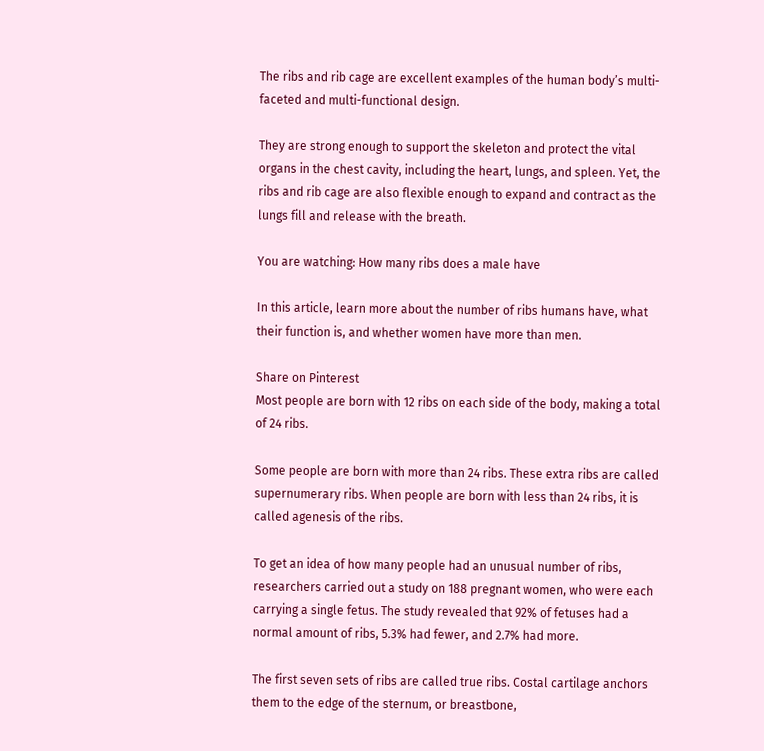The ribs and rib cage are excellent examples of the human body’s multi-faceted and multi-functional design.

They are strong enough to support the skeleton and protect the vital organs in the chest cavity, including the heart, lungs, and spleen. Yet, the ribs and rib cage are also flexible enough to expand and contract as the lungs fill and release with the breath.

You are watching: How many ribs does a male have

In this article, learn more about the number of ribs humans have, what their function is, and whether women have more than men.

Share on Pinterest
Most people are born with 12 ribs on each side of the body, making a total of 24 ribs.

Some people are born with more than 24 ribs. These extra ribs are called supernumerary ribs. When people are born with less than 24 ribs, it is called agenesis of the ribs.

To get an idea of how many people had an unusual number of ribs, researchers carried out a study on 188 pregnant women, who were each carrying a single fetus. The study revealed that 92% of fetuses had a normal amount of ribs, 5.3% had fewer, and 2.7% had more.

The first seven sets of ribs are called true ribs. Costal cartilage anchors them to the edge of the sternum, or breastbone,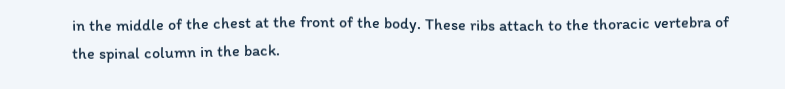in the middle of the chest at the front of the body. These ribs attach to the thoracic vertebra of the spinal column in the back.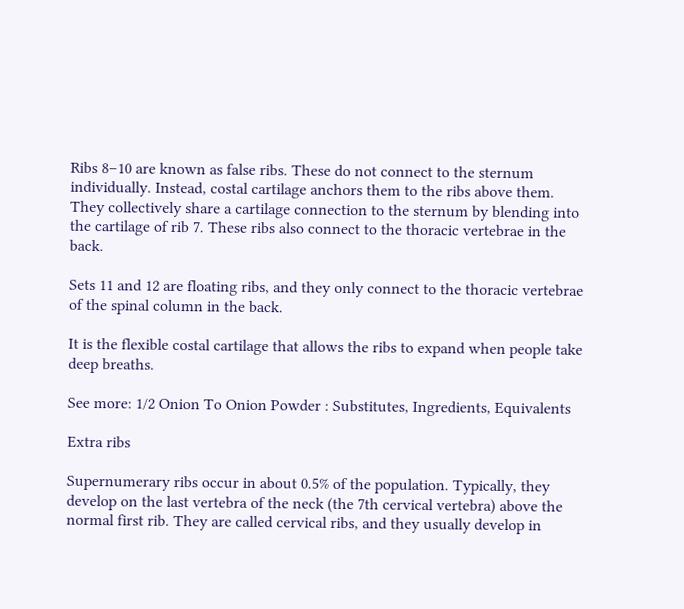Ribs 8–10 are known as false ribs. These do not connect to the sternum individually. Instead, costal cartilage anchors them to the ribs above them. They collectively share a cartilage connection to the sternum by blending into the cartilage of rib 7. These ribs also connect to the thoracic vertebrae in the back.

Sets 11 and 12 are floating ribs, and they only connect to the thoracic vertebrae of the spinal column in the back.

It is the flexible costal cartilage that allows the ribs to expand when people take deep breaths.

See more: 1/2 Onion To Onion Powder : Substitutes, Ingredients, Equivalents

Extra ribs

Supernumerary ribs occur in about 0.5% of the population. Typically, they develop on the last vertebra of the neck (the 7th cervical vertebra) above the normal first rib. They are called cervical ribs, and they usually develop in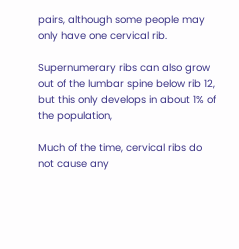pairs, although some people may only have one cervical rib.

Supernumerary ribs can also grow out of the lumbar spine below rib 12, but this only develops in about 1% of the population,

Much of the time, cervical ribs do not cause any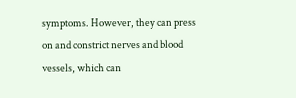symptoms. However, they can press on and constrict nerves and blood vessels, which can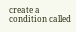create a condition called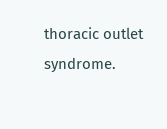thoracic outlet syndrome.